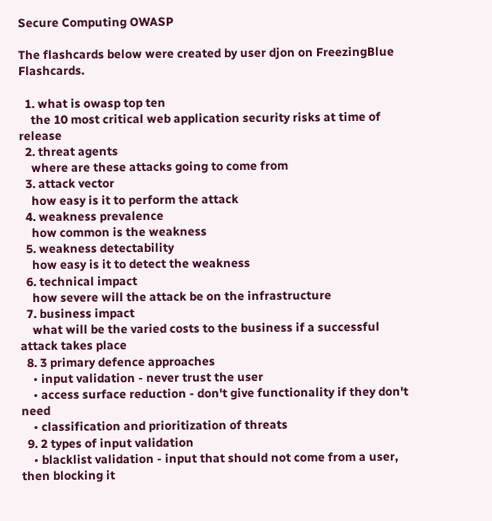Secure Computing OWASP

The flashcards below were created by user djon on FreezingBlue Flashcards.

  1. what is owasp top ten
    the 10 most critical web application security risks at time of release
  2. threat agents
    where are these attacks going to come from
  3. attack vector
    how easy is it to perform the attack
  4. weakness prevalence
    how common is the weakness
  5. weakness detectability
    how easy is it to detect the weakness
  6. technical impact
    how severe will the attack be on the infrastructure
  7. business impact
    what will be the varied costs to the business if a successful attack takes place
  8. 3 primary defence approaches
    • input validation - never trust the user
    • access surface reduction - don't give functionality if they don't need
    • classification and prioritization of threats
  9. 2 types of input validation
    • blacklist validation - input that should not come from a user, then blocking it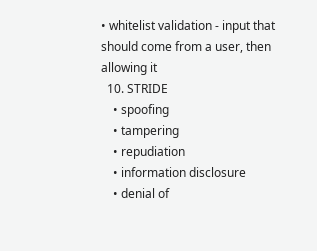• whitelist validation - input that should come from a user, then allowing it
  10. STRIDE
    • spoofing
    • tampering
    • repudiation
    • information disclosure
    • denial of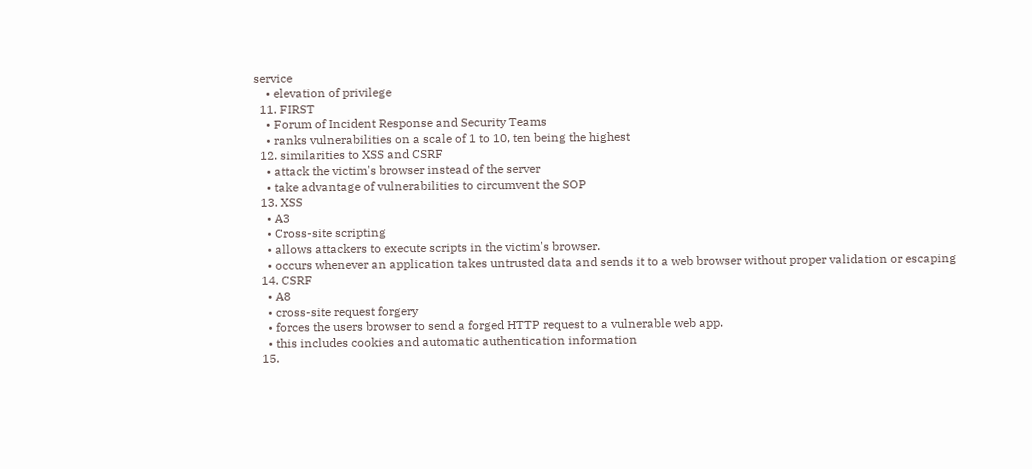service
    • elevation of privilege
  11. FIRST
    • Forum of Incident Response and Security Teams
    • ranks vulnerabilities on a scale of 1 to 10, ten being the highest
  12. similarities to XSS and CSRF
    • attack the victim's browser instead of the server
    • take advantage of vulnerabilities to circumvent the SOP
  13. XSS
    • A3
    • Cross-site scripting
    • allows attackers to execute scripts in the victim's browser.
    • occurs whenever an application takes untrusted data and sends it to a web browser without proper validation or escaping
  14. CSRF
    • A8
    • cross-site request forgery
    • forces the users browser to send a forged HTTP request to a vulnerable web app.
    • this includes cookies and automatic authentication information
  15.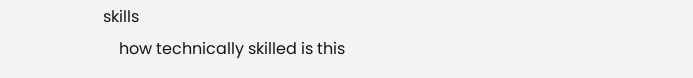skills
    how technically skilled is this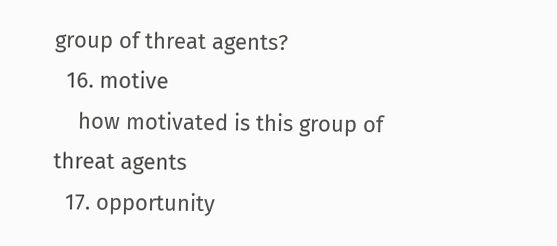group of threat agents?
  16. motive
    how motivated is this group of threat agents
  17. opportunity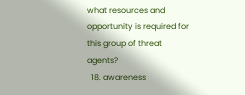what resources and opportunity is required for this group of threat agents?
  18. awareness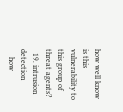how well know is this vulnerability to this group of threat agents?
  19. intrusion detection
    how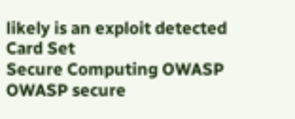likely is an exploit detected
Card Set
Secure Computing OWASP
OWASP secure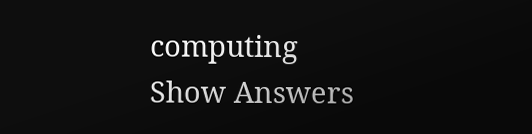computing
Show Answers